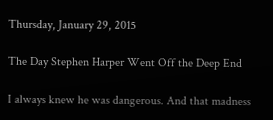Thursday, January 29, 2015

The Day Stephen Harper Went Off the Deep End

I always knew he was dangerous. And that madness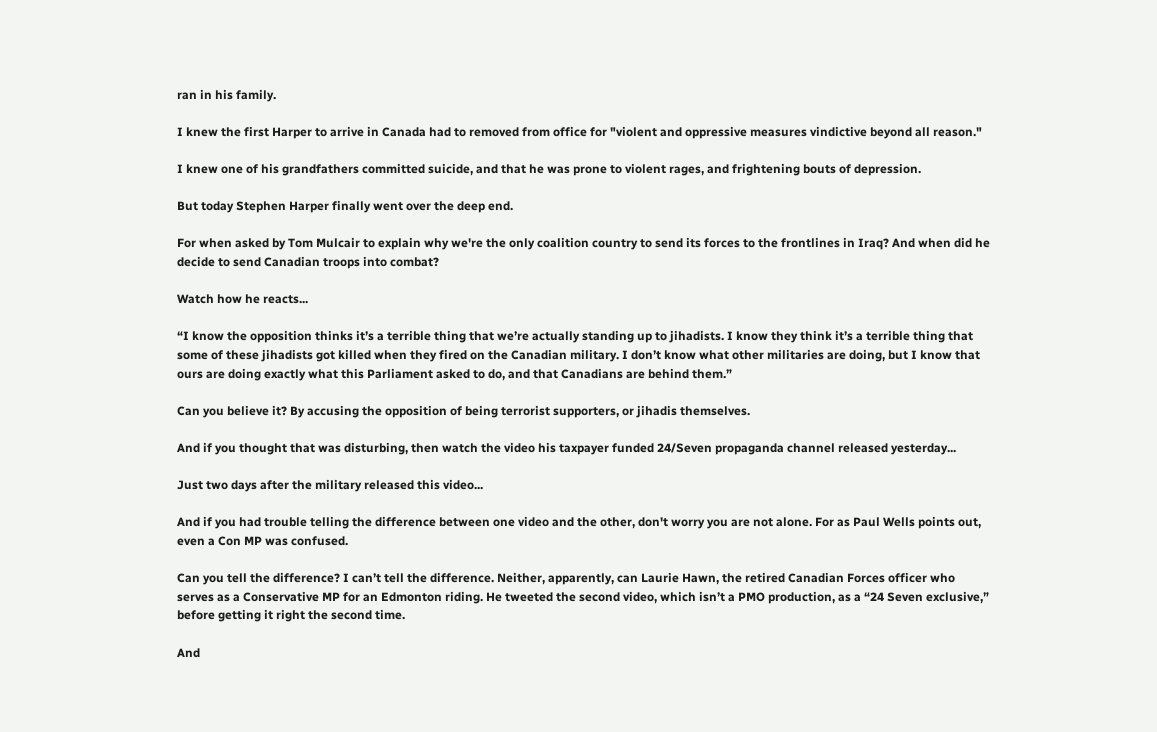ran in his family.

I knew the first Harper to arrive in Canada had to removed from office for "violent and oppressive measures vindictive beyond all reason."

I knew one of his grandfathers committed suicide, and that he was prone to violent rages, and frightening bouts of depression.

But today Stephen Harper finally went over the deep end.

For when asked by Tom Mulcair to explain why we're the only coalition country to send its forces to the frontlines in Iraq? And when did he decide to send Canadian troops into combat?

Watch how he reacts...

“I know the opposition thinks it’s a terrible thing that we’re actually standing up to jihadists. I know they think it’s a terrible thing that some of these jihadists got killed when they fired on the Canadian military. I don’t know what other militaries are doing, but I know that ours are doing exactly what this Parliament asked to do, and that Canadians are behind them.”

Can you believe it? By accusing the opposition of being terrorist supporters, or jihadis themselves.

And if you thought that was disturbing, then watch the video his taxpayer funded 24/Seven propaganda channel released yesterday...

Just two days after the military released this video...

And if you had trouble telling the difference between one video and the other, don't worry you are not alone. For as Paul Wells points out, even a Con MP was confused.

Can you tell the difference? I can’t tell the difference. Neither, apparently, can Laurie Hawn, the retired Canadian Forces officer who serves as a Conservative MP for an Edmonton riding. He tweeted the second video, which isn’t a PMO production, as a “24 Seven exclusive,” before getting it right the second time.

And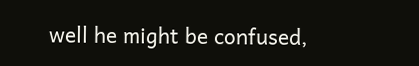well he might be confused,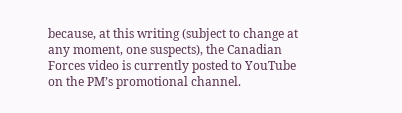because, at this writing (subject to change at any moment, one suspects), the Canadian Forces video is currently posted to YouTube on the PM’s promotional channel.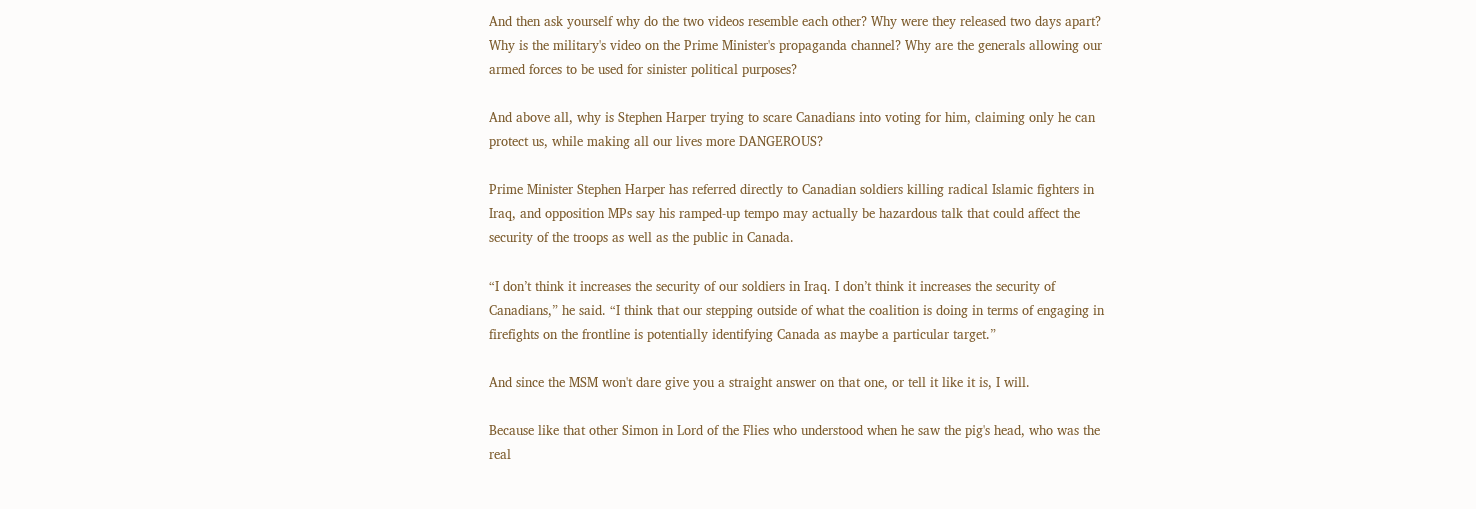And then ask yourself why do the two videos resemble each other? Why were they released two days apart? Why is the military's video on the Prime Minister's propaganda channel? Why are the generals allowing our armed forces to be used for sinister political purposes?

And above all, why is Stephen Harper trying to scare Canadians into voting for him, claiming only he can protect us, while making all our lives more DANGEROUS?

Prime Minister Stephen Harper has referred directly to Canadian soldiers killing radical Islamic fighters in Iraq, and opposition MPs say his ramped-up tempo may actually be hazardous talk that could affect the security of the troops as well as the public in Canada.

“I don’t think it increases the security of our soldiers in Iraq. I don’t think it increases the security of Canadians,” he said. “I think that our stepping outside of what the coalition is doing in terms of engaging in firefights on the frontline is potentially identifying Canada as maybe a particular target.”

And since the MSM won't dare give you a straight answer on that one, or tell it like it is, I will.

Because like that other Simon in Lord of the Flies who understood when he saw the pig's head, who was the real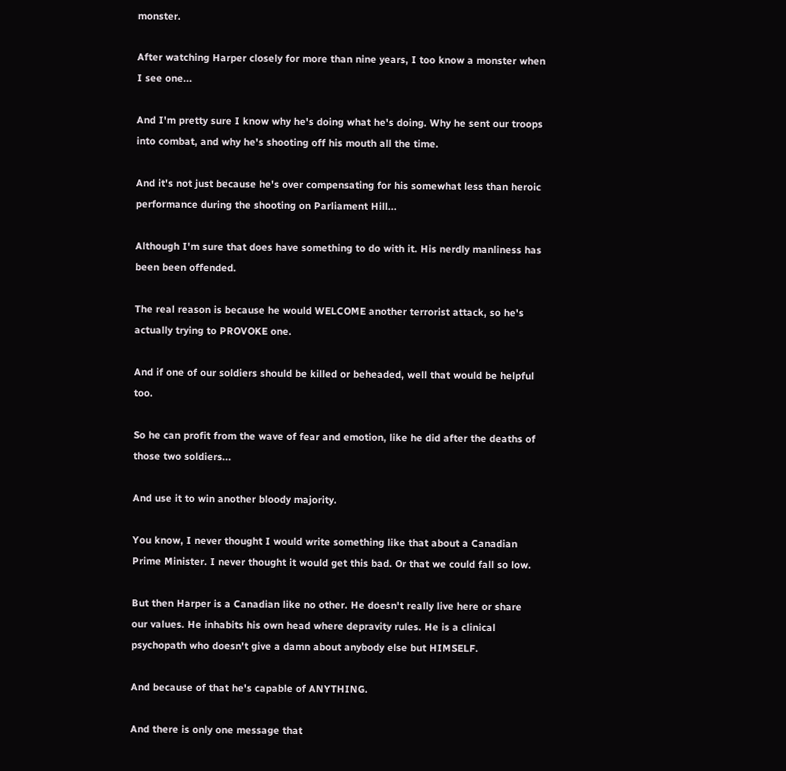monster.

After watching Harper closely for more than nine years, I too know a monster when I see one...

And I'm pretty sure I know why he's doing what he's doing. Why he sent our troops into combat, and why he's shooting off his mouth all the time.

And it's not just because he's over compensating for his somewhat less than heroic performance during the shooting on Parliament Hill...

Although I'm sure that does have something to do with it. His nerdly manliness has been been offended.

The real reason is because he would WELCOME another terrorist attack, so he's actually trying to PROVOKE one.

And if one of our soldiers should be killed or beheaded, well that would be helpful too.

So he can profit from the wave of fear and emotion, like he did after the deaths of those two soldiers...

And use it to win another bloody majority.

You know, I never thought I would write something like that about a Canadian Prime Minister. I never thought it would get this bad. Or that we could fall so low.

But then Harper is a Canadian like no other. He doesn't really live here or share our values. He inhabits his own head where depravity rules. He is a clinical psychopath who doesn't give a damn about anybody else but HIMSELF.

And because of that he's capable of ANYTHING.

And there is only one message that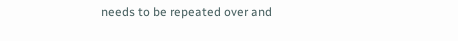needs to be repeated over and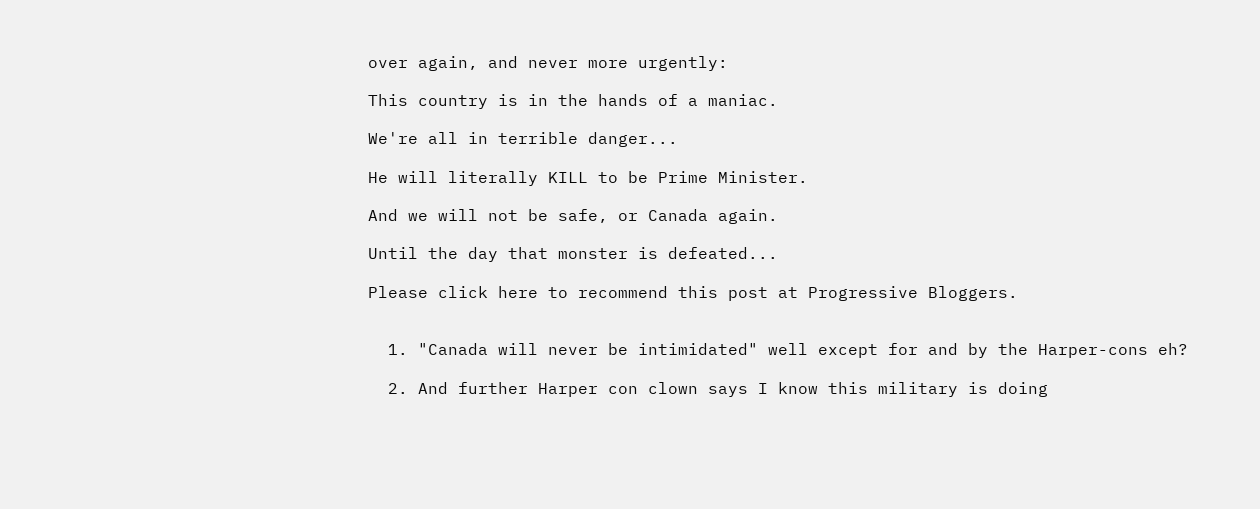over again, and never more urgently:

This country is in the hands of a maniac.

We're all in terrible danger...

He will literally KILL to be Prime Minister.

And we will not be safe, or Canada again.

Until the day that monster is defeated...

Please click here to recommend this post at Progressive Bloggers.


  1. "Canada will never be intimidated" well except for and by the Harper-cons eh?

  2. And further Harper con clown says I know this military is doing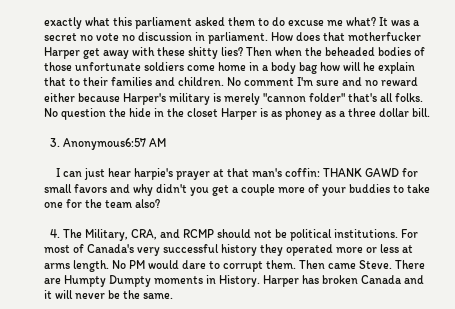exactly what this parliament asked them to do excuse me what? It was a secret no vote no discussion in parliament. How does that motherfucker Harper get away with these shitty lies? Then when the beheaded bodies of those unfortunate soldiers come home in a body bag how will he explain that to their families and children. No comment I'm sure and no reward either because Harper's military is merely "cannon folder" that's all folks. No question the hide in the closet Harper is as phoney as a three dollar bill.

  3. Anonymous6:57 AM

    I can just hear harpie's prayer at that man's coffin: THANK GAWD for small favors and why didn't you get a couple more of your buddies to take one for the team also?

  4. The Military, CRA, and RCMP should not be political institutions. For most of Canada's very successful history they operated more or less at arms length. No PM would dare to corrupt them. Then came Steve. There are Humpty Dumpty moments in History. Harper has broken Canada and it will never be the same.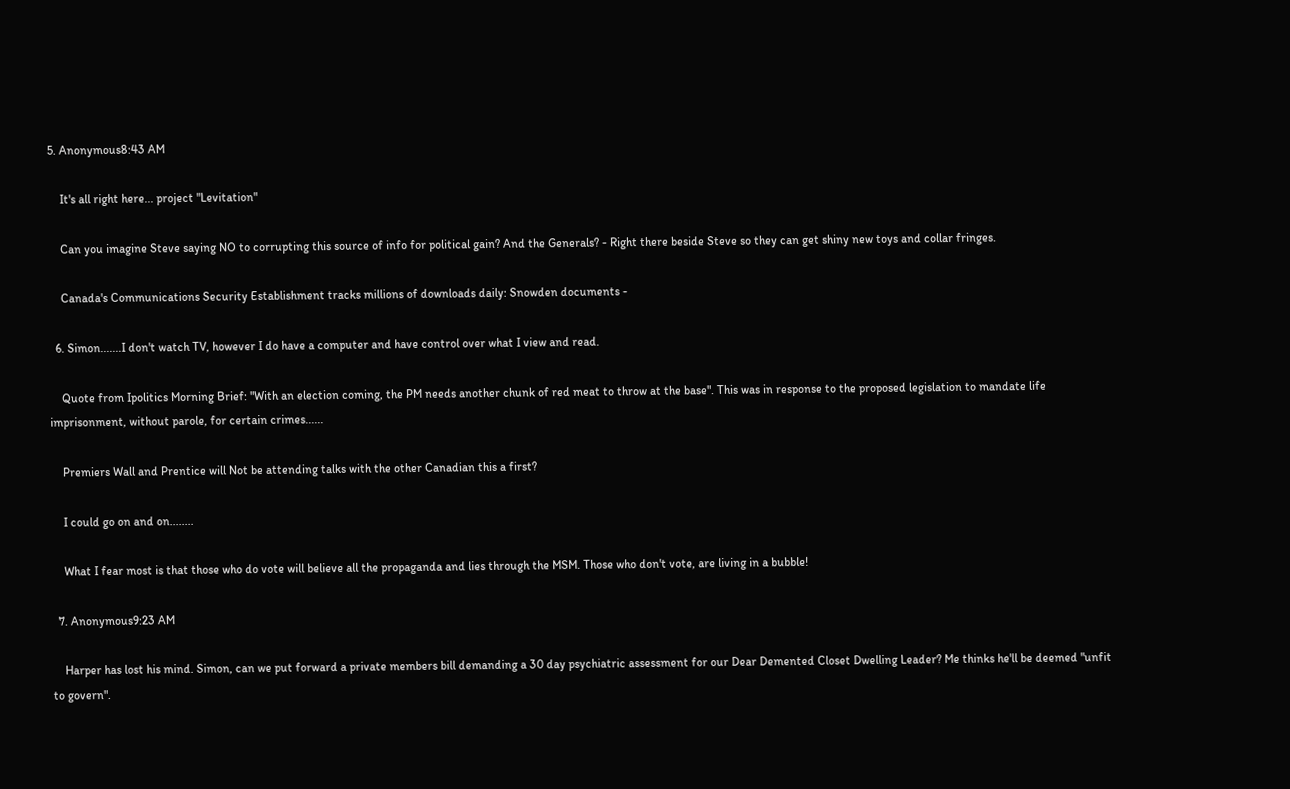5. Anonymous8:43 AM

    It's all right here... project "Levitation"

    Can you imagine Steve saying NO to corrupting this source of info for political gain? And the Generals? - Right there beside Steve so they can get shiny new toys and collar fringes.

    Canada's Communications Security Establishment tracks millions of downloads daily: Snowden documents -

  6. Simon.......I don't watch TV, however I do have a computer and have control over what I view and read.

    Quote from Ipolitics Morning Brief: "With an election coming, the PM needs another chunk of red meat to throw at the base". This was in response to the proposed legislation to mandate life imprisonment, without parole, for certain crimes......

    Premiers Wall and Prentice will Not be attending talks with the other Canadian this a first?

    I could go on and on........

    What I fear most is that those who do vote will believe all the propaganda and lies through the MSM. Those who don't vote, are living in a bubble!

  7. Anonymous9:23 AM

    Harper has lost his mind. Simon, can we put forward a private members bill demanding a 30 day psychiatric assessment for our Dear Demented Closet Dwelling Leader? Me thinks he'll be deemed "unfit to govern".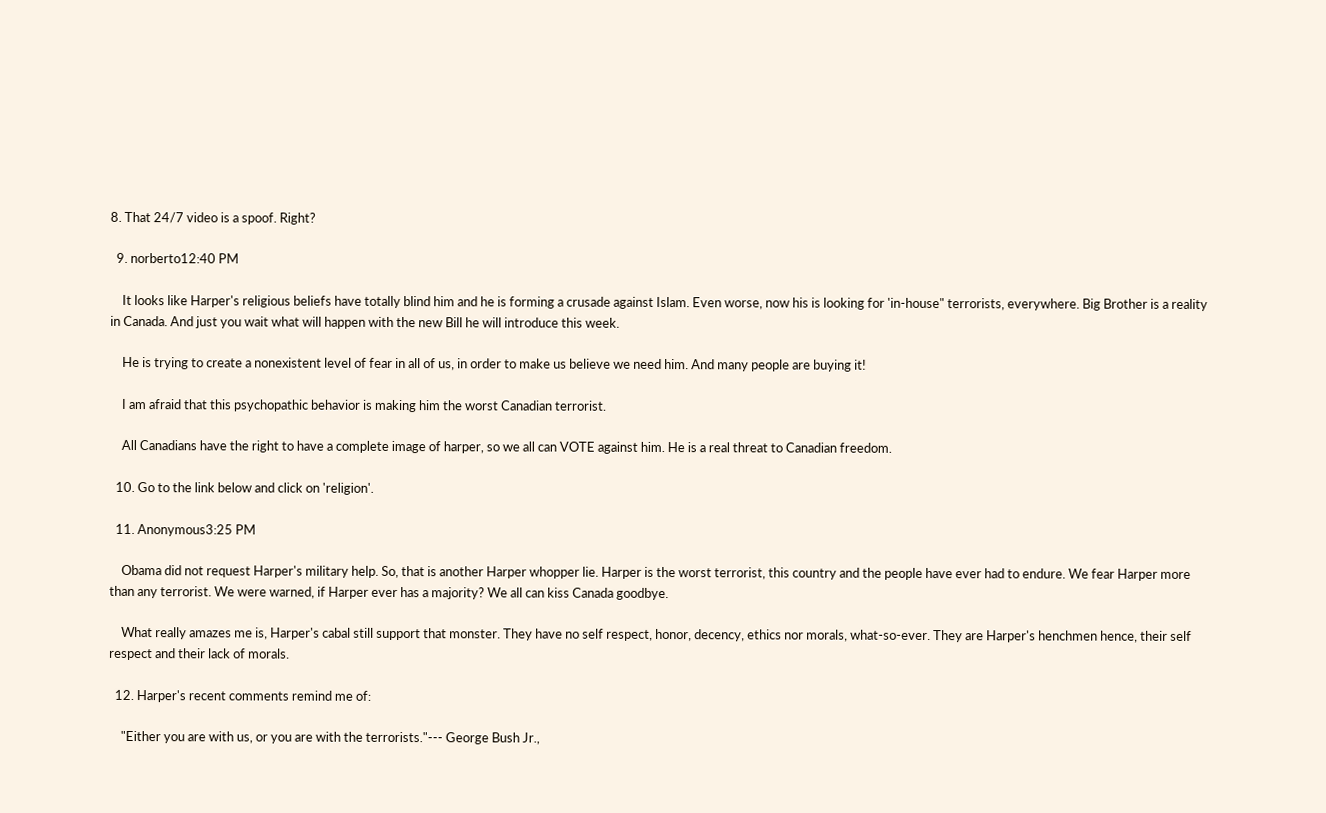8. That 24/7 video is a spoof. Right?

  9. norberto12:40 PM

    It looks like Harper's religious beliefs have totally blind him and he is forming a crusade against Islam. Even worse, now his is looking for 'in-house" terrorists, everywhere. Big Brother is a reality in Canada. And just you wait what will happen with the new Bill he will introduce this week.

    He is trying to create a nonexistent level of fear in all of us, in order to make us believe we need him. And many people are buying it!

    I am afraid that this psychopathic behavior is making him the worst Canadian terrorist.

    All Canadians have the right to have a complete image of harper, so we all can VOTE against him. He is a real threat to Canadian freedom.

  10. Go to the link below and click on 'religion'.

  11. Anonymous3:25 PM

    Obama did not request Harper's military help. So, that is another Harper whopper lie. Harper is the worst terrorist, this country and the people have ever had to endure. We fear Harper more than any terrorist. We were warned, if Harper ever has a majority? We all can kiss Canada goodbye.

    What really amazes me is, Harper's cabal still support that monster. They have no self respect, honor, decency, ethics nor morals, what-so-ever. They are Harper's henchmen hence, their self respect and their lack of morals.

  12. Harper's recent comments remind me of:

    "Either you are with us, or you are with the terrorists."--- George Bush Jr.,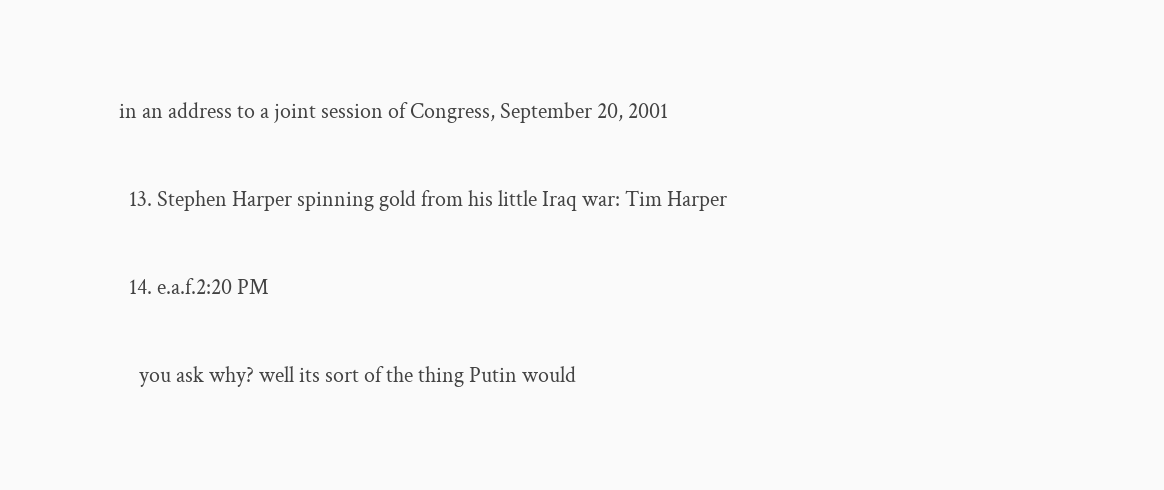in an address to a joint session of Congress, September 20, 2001

  13. Stephen Harper spinning gold from his little Iraq war: Tim Harper

  14. e.a.f.2:20 PM

    you ask why? well its sort of the thing Putin would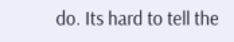do. Its hard to tell the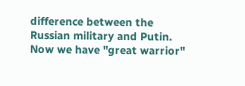difference between the Russian military and Putin. Now we have "great warrior"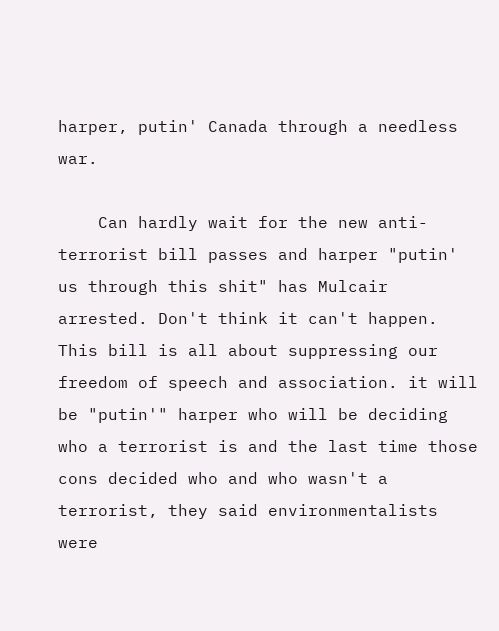harper, putin' Canada through a needless war.

    Can hardly wait for the new anti-terrorist bill passes and harper "putin' us through this shit" has Mulcair arrested. Don't think it can't happen. This bill is all about suppressing our freedom of speech and association. it will be "putin'" harper who will be deciding who a terrorist is and the last time those cons decided who and who wasn't a terrorist, they said environmentalists were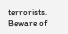terrorists. Beware of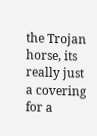the Trojan horse, its really just a covering for a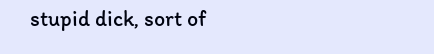stupid dick, sort of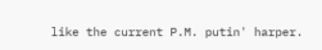like the current P.M. putin' harper.